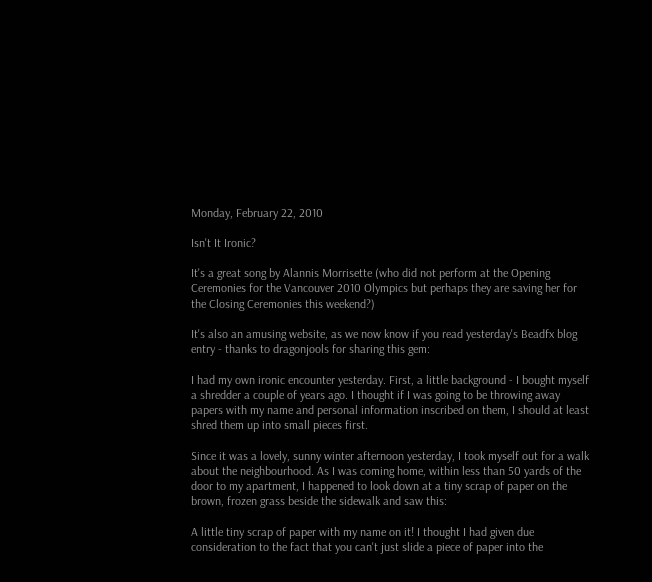Monday, February 22, 2010

Isn't It Ironic?

It's a great song by Alannis Morrisette (who did not perform at the Opening Ceremonies for the Vancouver 2010 Olympics but perhaps they are saving her for the Closing Ceremonies this weekend?)

It's also an amusing website, as we now know if you read yesterday's Beadfx blog entry - thanks to dragonjools for sharing this gem:

I had my own ironic encounter yesterday. First, a little background - I bought myself a shredder a couple of years ago. I thought if I was going to be throwing away papers with my name and personal information inscribed on them, I should at least shred them up into small pieces first.

Since it was a lovely, sunny winter afternoon yesterday, I took myself out for a walk about the neighbourhood. As I was coming home, within less than 50 yards of the door to my apartment, I happened to look down at a tiny scrap of paper on the brown, frozen grass beside the sidewalk and saw this:

A little tiny scrap of paper with my name on it! I thought I had given due consideration to the fact that you can't just slide a piece of paper into the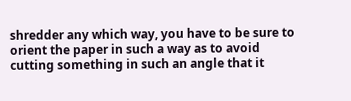shredder any which way, you have to be sure to orient the paper in such a way as to avoid cutting something in such an angle that it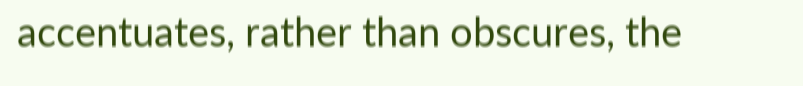accentuates, rather than obscures, the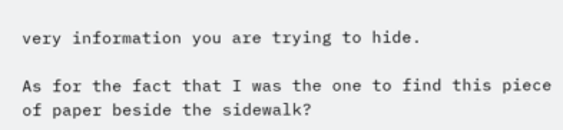very information you are trying to hide.

As for the fact that I was the one to find this piece of paper beside the sidewalk?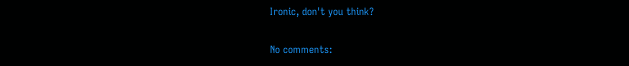Ironic, don't you think?

No comments: